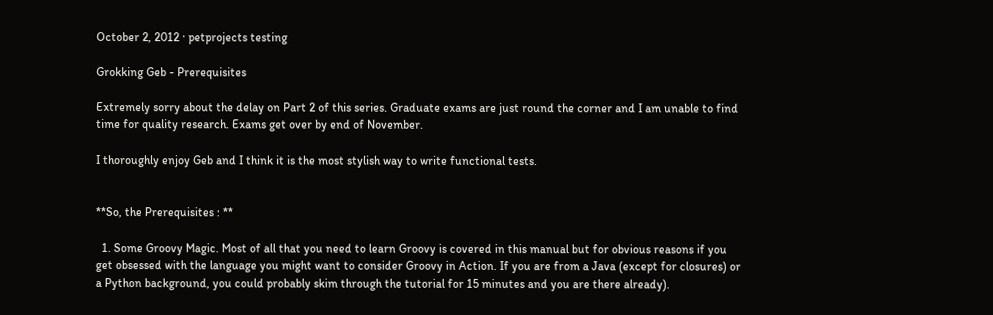October 2, 2012 · petprojects testing

Grokking Geb - Prerequisites

Extremely sorry about the delay on Part 2 of this series. Graduate exams are just round the corner and I am unable to find time for quality research. Exams get over by end of November.

I thoroughly enjoy Geb and I think it is the most stylish way to write functional tests.


**So, the Prerequisites : **

  1. Some Groovy Magic. Most of all that you need to learn Groovy is covered in this manual but for obvious reasons if you get obsessed with the language you might want to consider Groovy in Action. If you are from a Java (except for closures) or a Python background, you could probably skim through the tutorial for 15 minutes and you are there already).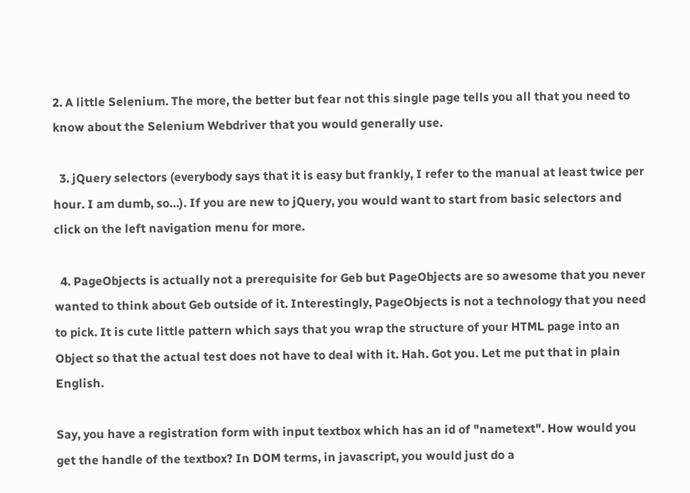2. A little Selenium. The more, the better but fear not this single page tells you all that you need to know about the Selenium Webdriver that you would generally use.

  3. jQuery selectors (everybody says that it is easy but frankly, I refer to the manual at least twice per hour. I am dumb, so…). If you are new to jQuery, you would want to start from basic selectors and click on the left navigation menu for more.

  4. PageObjects is actually not a prerequisite for Geb but PageObjects are so awesome that you never wanted to think about Geb outside of it. Interestingly, PageObjects is not a technology that you need to pick. It is cute little pattern which says that you wrap the structure of your HTML page into an Object so that the actual test does not have to deal with it. Hah. Got you. Let me put that in plain English.

Say, you have a registration form with input textbox which has an id of "nametext". How would you get the handle of the textbox? In DOM terms, in javascript, you would just do a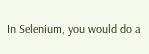In Selenium, you would do a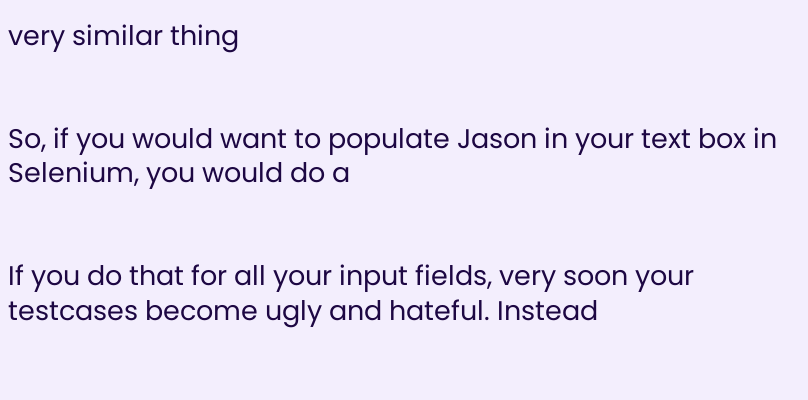very similar thing


So, if you would want to populate Jason in your text box in Selenium, you would do a


If you do that for all your input fields, very soon your testcases become ugly and hateful. Instead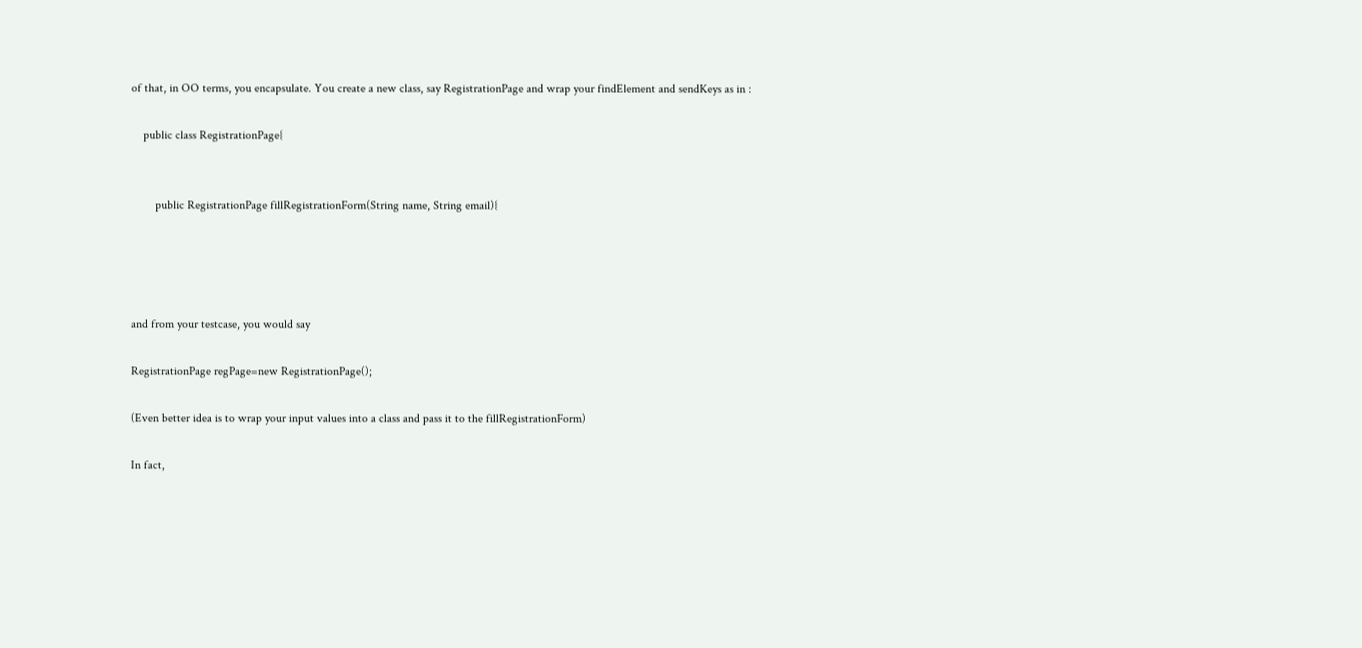of that, in OO terms, you encapsulate. You create a new class, say RegistrationPage and wrap your findElement and sendKeys as in :

    public class RegistrationPage{


        public RegistrationPage fillRegistrationForm(String name, String email){




and from your testcase, you would say

RegistrationPage regPage=new RegistrationPage();

(Even better idea is to wrap your input values into a class and pass it to the fillRegistrationForm)

In fact,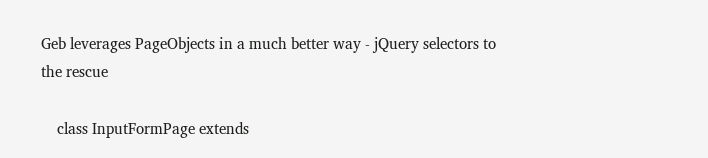Geb leverages PageObjects in a much better way - jQuery selectors to the rescue

    class InputFormPage extends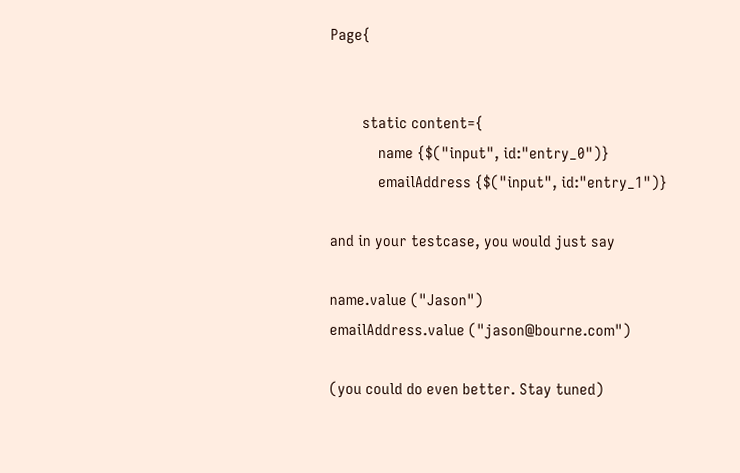Page{


        static content={
            name {$("input", id:"entry_0")}
            emailAddress {$("input", id:"entry_1")}

and in your testcase, you would just say

name.value ("Jason")
emailAddress.value ("jason@bourne.com")

(you could do even better. Stay tuned)